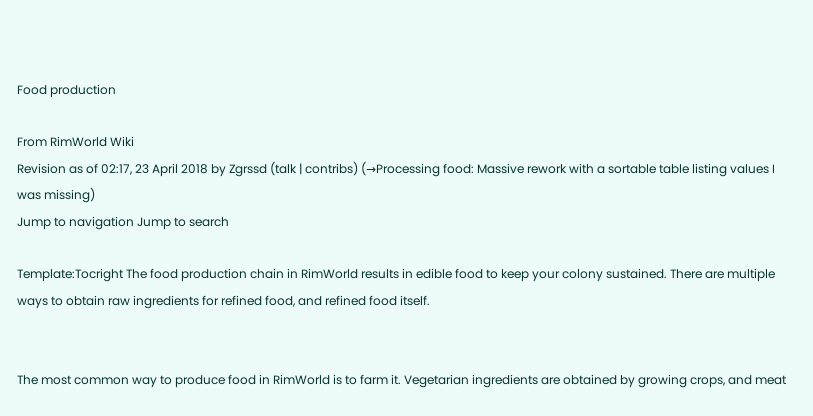Food production

From RimWorld Wiki
Revision as of 02:17, 23 April 2018 by Zgrssd (talk | contribs) (→Processing food: Massive rework with a sortable table listing values I was missing)
Jump to navigation Jump to search

Template:Tocright The food production chain in RimWorld results in edible food to keep your colony sustained. There are multiple ways to obtain raw ingredients for refined food, and refined food itself.


The most common way to produce food in RimWorld is to farm it. Vegetarian ingredients are obtained by growing crops, and meat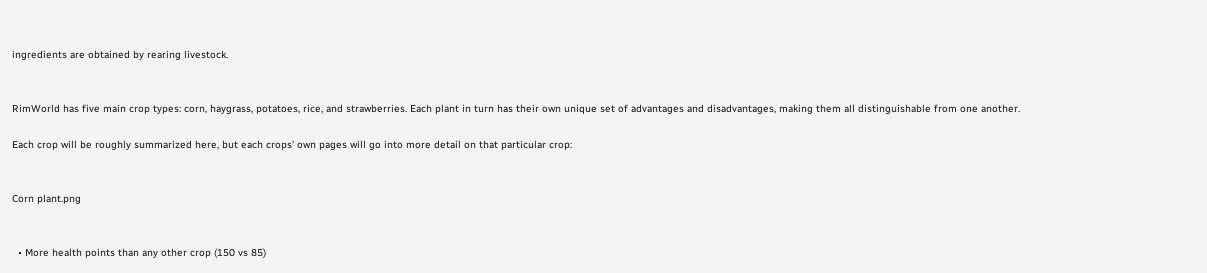ingredients are obtained by rearing livestock.


RimWorld has five main crop types: corn, haygrass, potatoes, rice, and strawberries. Each plant in turn has their own unique set of advantages and disadvantages, making them all distinguishable from one another.

Each crop will be roughly summarized here, but each crops' own pages will go into more detail on that particular crop:


Corn plant.png


  • More health points than any other crop (150 vs 85)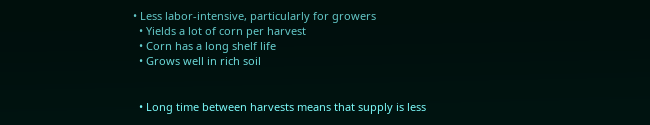• Less labor-intensive, particularly for growers
  • Yields a lot of corn per harvest
  • Corn has a long shelf life
  • Grows well in rich soil


  • Long time between harvests means that supply is less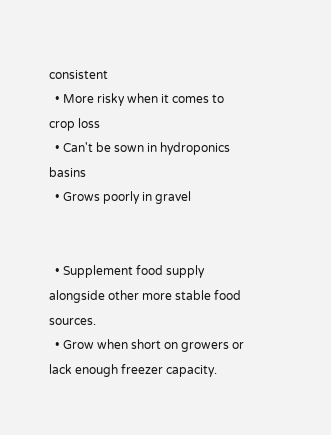consistent
  • More risky when it comes to crop loss
  • Can't be sown in hydroponics basins
  • Grows poorly in gravel


  • Supplement food supply alongside other more stable food sources.
  • Grow when short on growers or lack enough freezer capacity.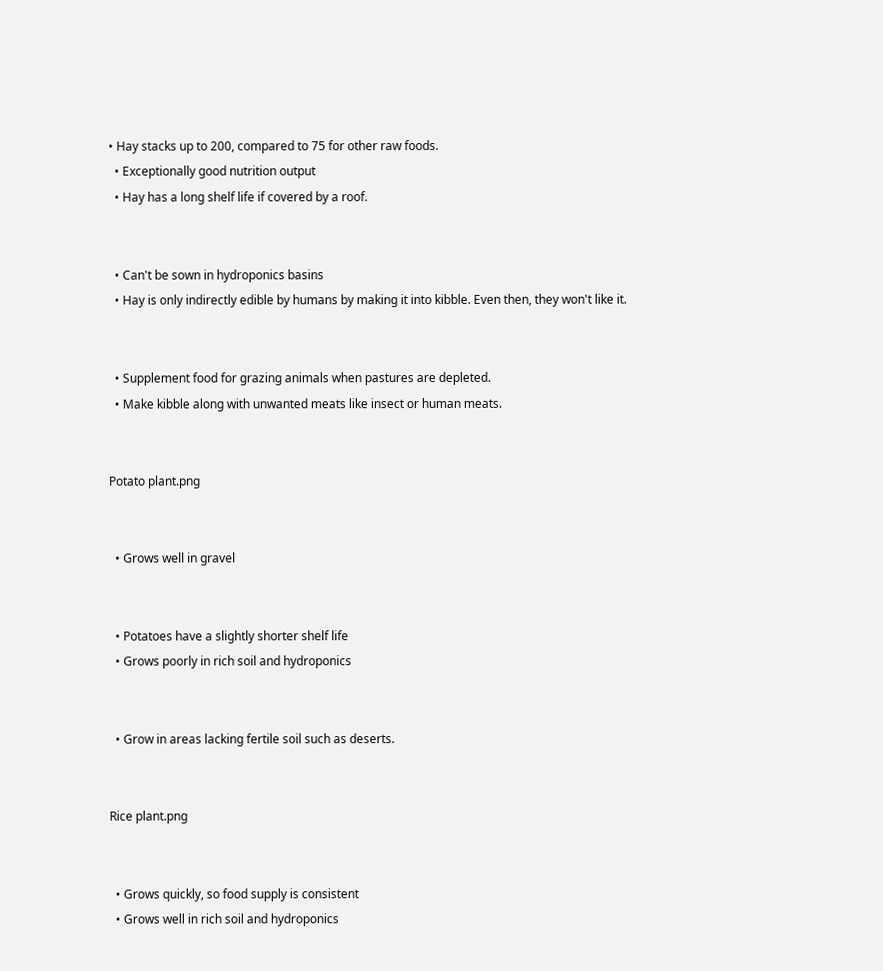• Hay stacks up to 200, compared to 75 for other raw foods.
  • Exceptionally good nutrition output
  • Hay has a long shelf life if covered by a roof.


  • Can't be sown in hydroponics basins
  • Hay is only indirectly edible by humans by making it into kibble. Even then, they won't like it.


  • Supplement food for grazing animals when pastures are depleted.
  • Make kibble along with unwanted meats like insect or human meats.


Potato plant.png


  • Grows well in gravel


  • Potatoes have a slightly shorter shelf life
  • Grows poorly in rich soil and hydroponics


  • Grow in areas lacking fertile soil such as deserts.


Rice plant.png


  • Grows quickly, so food supply is consistent
  • Grows well in rich soil and hydroponics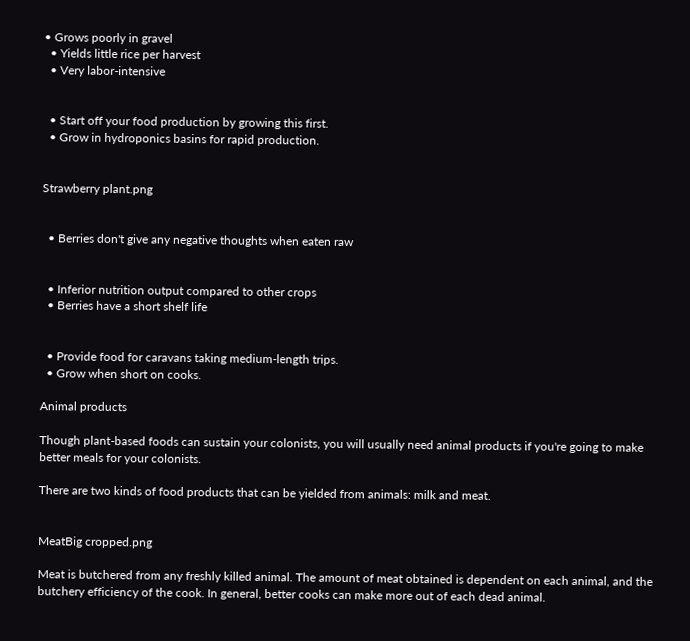• Grows poorly in gravel
  • Yields little rice per harvest
  • Very labor-intensive


  • Start off your food production by growing this first.
  • Grow in hydroponics basins for rapid production.


Strawberry plant.png


  • Berries don't give any negative thoughts when eaten raw


  • Inferior nutrition output compared to other crops
  • Berries have a short shelf life


  • Provide food for caravans taking medium-length trips.
  • Grow when short on cooks.

Animal products

Though plant-based foods can sustain your colonists, you will usually need animal products if you're going to make better meals for your colonists.

There are two kinds of food products that can be yielded from animals: milk and meat.


MeatBig cropped.png

Meat is butchered from any freshly killed animal. The amount of meat obtained is dependent on each animal, and the butchery efficiency of the cook. In general, better cooks can make more out of each dead animal.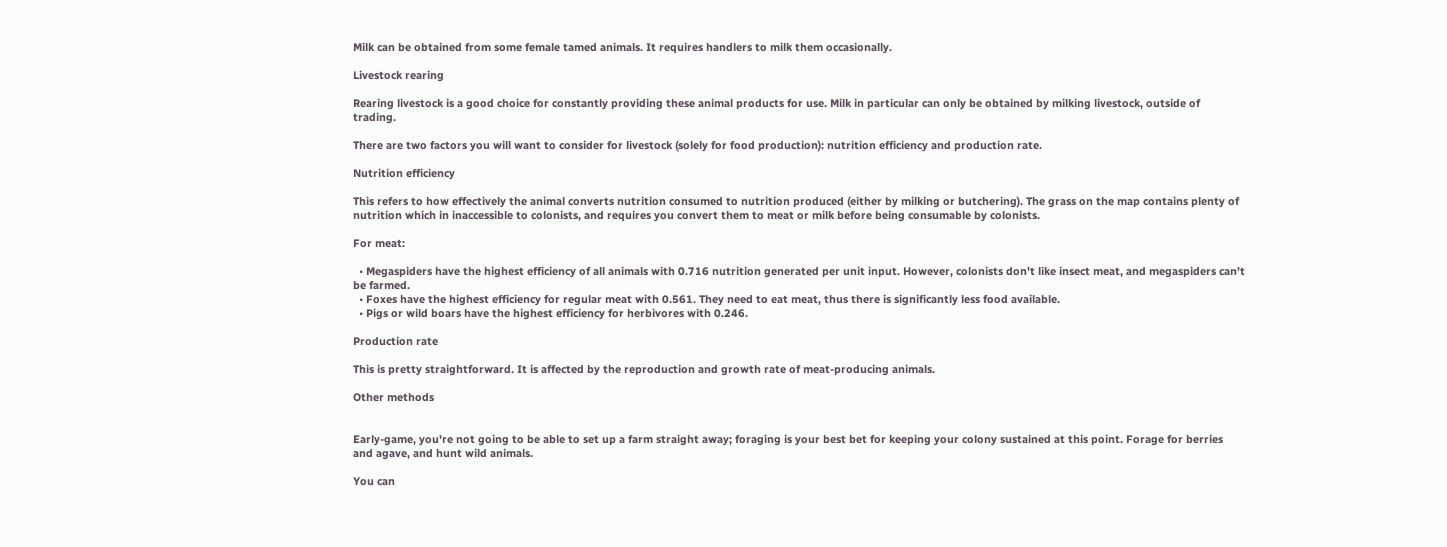Milk can be obtained from some female tamed animals. It requires handlers to milk them occasionally.

Livestock rearing

Rearing livestock is a good choice for constantly providing these animal products for use. Milk in particular can only be obtained by milking livestock, outside of trading.

There are two factors you will want to consider for livestock (solely for food production): nutrition efficiency and production rate.

Nutrition efficiency

This refers to how effectively the animal converts nutrition consumed to nutrition produced (either by milking or butchering). The grass on the map contains plenty of nutrition which in inaccessible to colonists, and requires you convert them to meat or milk before being consumable by colonists.

For meat:

  • Megaspiders have the highest efficiency of all animals with 0.716 nutrition generated per unit input. However, colonists don't like insect meat, and megaspiders can't be farmed.
  • Foxes have the highest efficiency for regular meat with 0.561. They need to eat meat, thus there is significantly less food available.
  • Pigs or wild boars have the highest efficiency for herbivores with 0.246.

Production rate

This is pretty straightforward. It is affected by the reproduction and growth rate of meat-producing animals.

Other methods


Early-game, you're not going to be able to set up a farm straight away; foraging is your best bet for keeping your colony sustained at this point. Forage for berries and agave, and hunt wild animals.

You can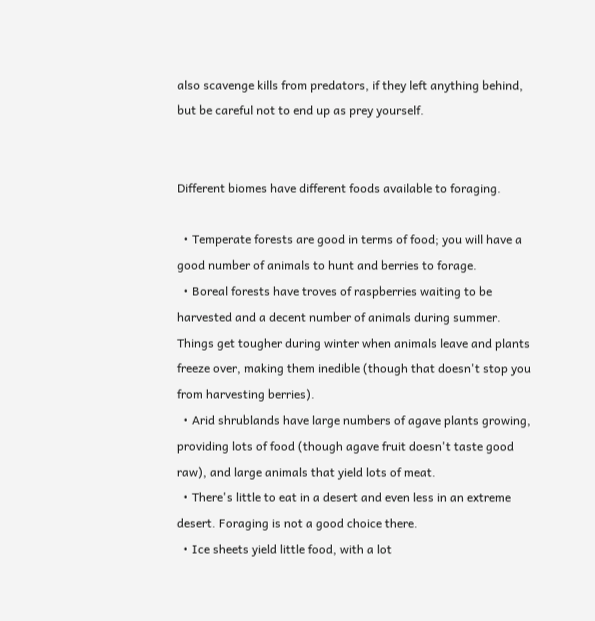also scavenge kills from predators, if they left anything behind, but be careful not to end up as prey yourself.


Different biomes have different foods available to foraging.

  • Temperate forests are good in terms of food; you will have a good number of animals to hunt and berries to forage.
  • Boreal forests have troves of raspberries waiting to be harvested and a decent number of animals during summer. Things get tougher during winter when animals leave and plants freeze over, making them inedible (though that doesn't stop you from harvesting berries).
  • Arid shrublands have large numbers of agave plants growing, providing lots of food (though agave fruit doesn't taste good raw), and large animals that yield lots of meat.
  • There's little to eat in a desert and even less in an extreme desert. Foraging is not a good choice there.
  • Ice sheets yield little food, with a lot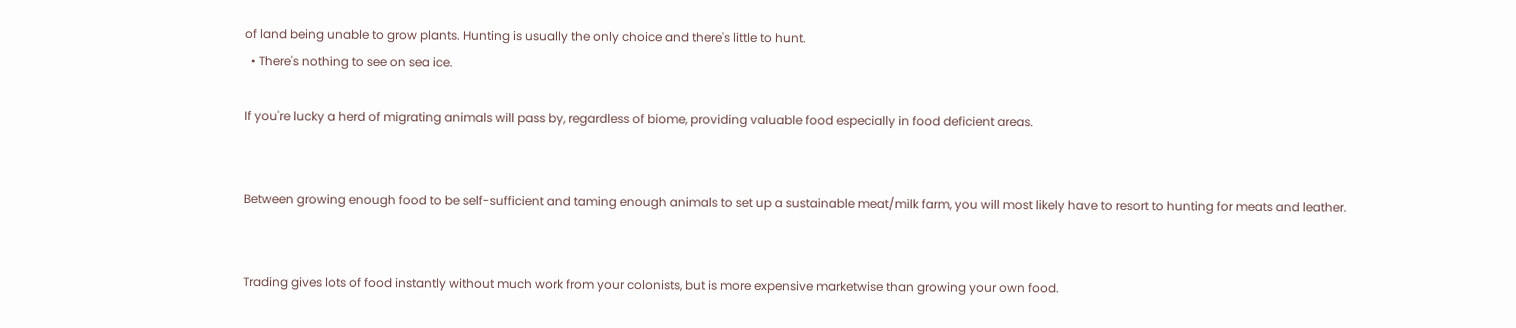of land being unable to grow plants. Hunting is usually the only choice and there's little to hunt.
  • There's nothing to see on sea ice.

If you're lucky a herd of migrating animals will pass by, regardless of biome, providing valuable food especially in food deficient areas.


Between growing enough food to be self-sufficient and taming enough animals to set up a sustainable meat/milk farm, you will most likely have to resort to hunting for meats and leather.


Trading gives lots of food instantly without much work from your colonists, but is more expensive marketwise than growing your own food.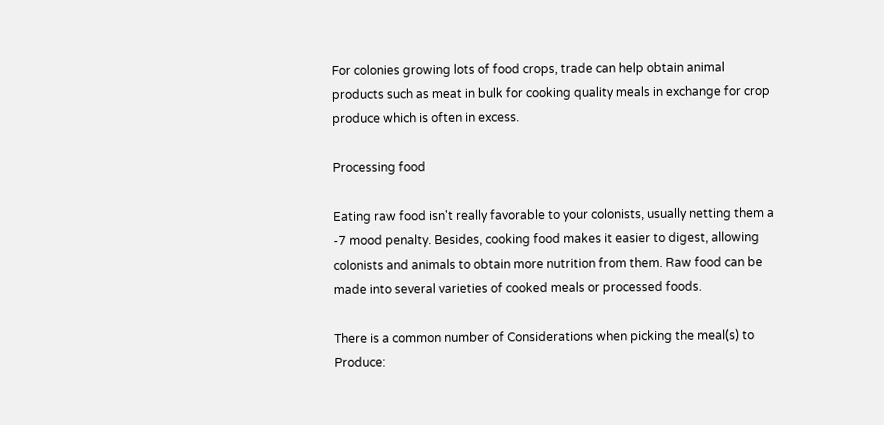For colonies growing lots of food crops, trade can help obtain animal products such as meat in bulk for cooking quality meals in exchange for crop produce which is often in excess.

Processing food

Eating raw food isn't really favorable to your colonists, usually netting them a -7 mood penalty. Besides, cooking food makes it easier to digest, allowing colonists and animals to obtain more nutrition from them. Raw food can be made into several varieties of cooked meals or processed foods.

There is a common number of Considerations when picking the meal(s) to Produce: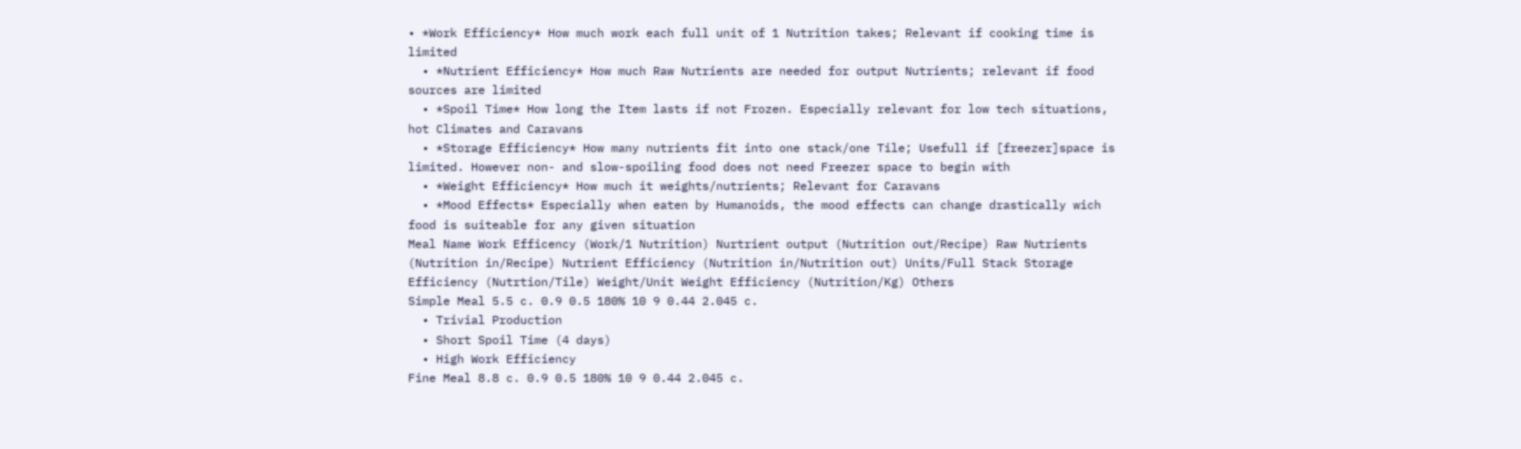• *Work Efficiency* How much work each full unit of 1 Nutrition takes; Relevant if cooking time is limited
  • *Nutrient Efficiency* How much Raw Nutrients are needed for output Nutrients; relevant if food sources are limited
  • *Spoil Time* How long the Item lasts if not Frozen. Especially relevant for low tech situations, hot Climates and Caravans
  • *Storage Efficiency* How many nutrients fit into one stack/one Tile; Usefull if [freezer]space is limited. However non- and slow-spoiling food does not need Freezer space to begin with
  • *Weight Efficiency* How much it weights/nutrients; Relevant for Caravans
  • *Mood Effects* Especially when eaten by Humanoids, the mood effects can change drastically wich food is suiteable for any given situation
Meal Name Work Efficency (Work/1 Nutrition) Nurtrient output (Nutrition out/Recipe) Raw Nutrients (Nutrition in/Recipe) Nutrient Efficiency (Nutrition in/Nutrition out) Units/Full Stack Storage Efficiency (Nutrtion/Tile) Weight/Unit Weight Efficiency (Nutrition/Kg) Others
Simple Meal 5.5 c. 0.9 0.5 180% 10 9 0.44 2.045 c.
  • Trivial Production
  • Short Spoil Time (4 days)
  • High Work Efficiency
Fine Meal 8.8 c. 0.9 0.5 180% 10 9 0.44 2.045 c.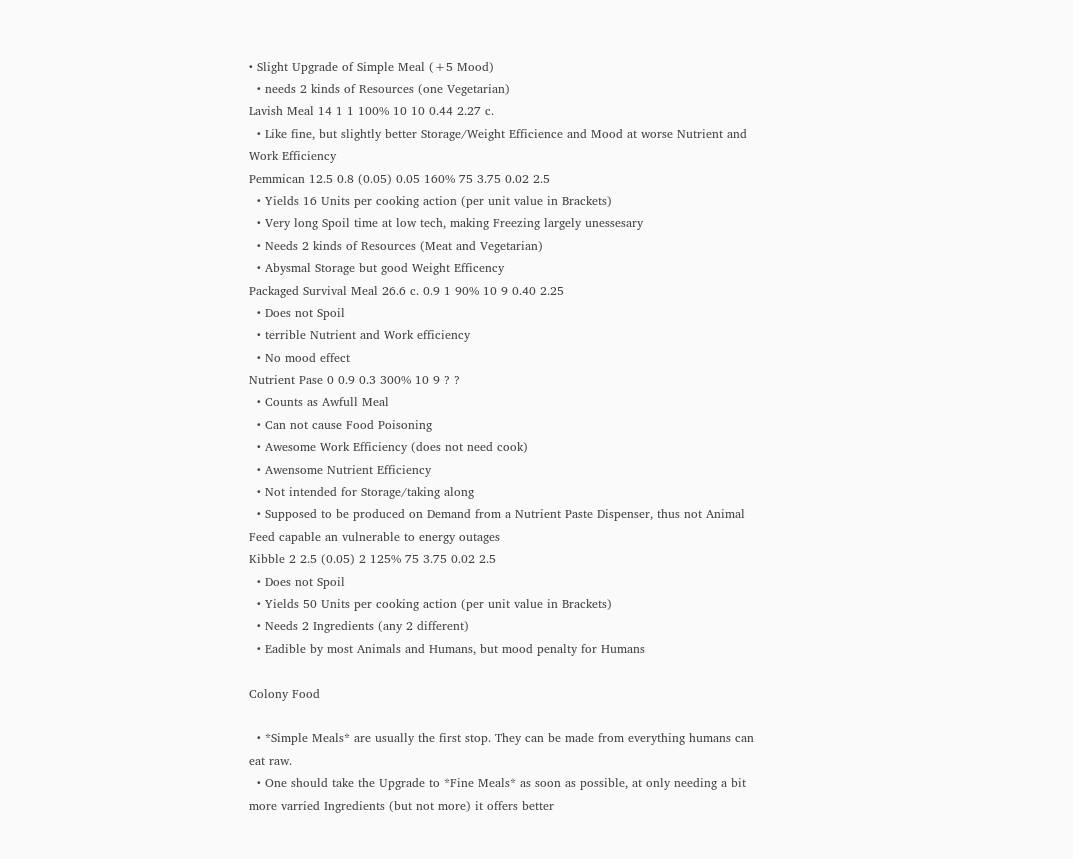• Slight Upgrade of Simple Meal (+5 Mood)
  • needs 2 kinds of Resources (one Vegetarian)
Lavish Meal 14 1 1 100% 10 10 0.44 2.27 c.
  • Like fine, but slightly better Storage/Weight Efficience and Mood at worse Nutrient and Work Efficiency
Pemmican 12.5 0.8 (0.05) 0.05 160% 75 3.75 0.02 2.5
  • Yields 16 Units per cooking action (per unit value in Brackets)
  • Very long Spoil time at low tech, making Freezing largely unessesary
  • Needs 2 kinds of Resources (Meat and Vegetarian)
  • Abysmal Storage but good Weight Efficency
Packaged Survival Meal 26.6 c. 0.9 1 90% 10 9 0.40 2.25
  • Does not Spoil
  • terrible Nutrient and Work efficiency
  • No mood effect
Nutrient Pase 0 0.9 0.3 300% 10 9 ? ?
  • Counts as Awfull Meal
  • Can not cause Food Poisoning
  • Awesome Work Efficiency (does not need cook)
  • Awensome Nutrient Efficiency
  • Not intended for Storage/taking along
  • Supposed to be produced on Demand from a Nutrient Paste Dispenser, thus not Animal Feed capable an vulnerable to energy outages
Kibble 2 2.5 (0.05) 2 125% 75 3.75 0.02 2.5
  • Does not Spoil
  • Yields 50 Units per cooking action (per unit value in Brackets)
  • Needs 2 Ingredients (any 2 different)
  • Eadible by most Animals and Humans, but mood penalty for Humans

Colony Food

  • *Simple Meals* are usually the first stop. They can be made from everything humans can eat raw.
  • One should take the Upgrade to *Fine Meals* as soon as possible, at only needing a bit more varried Ingredients (but not more) it offers better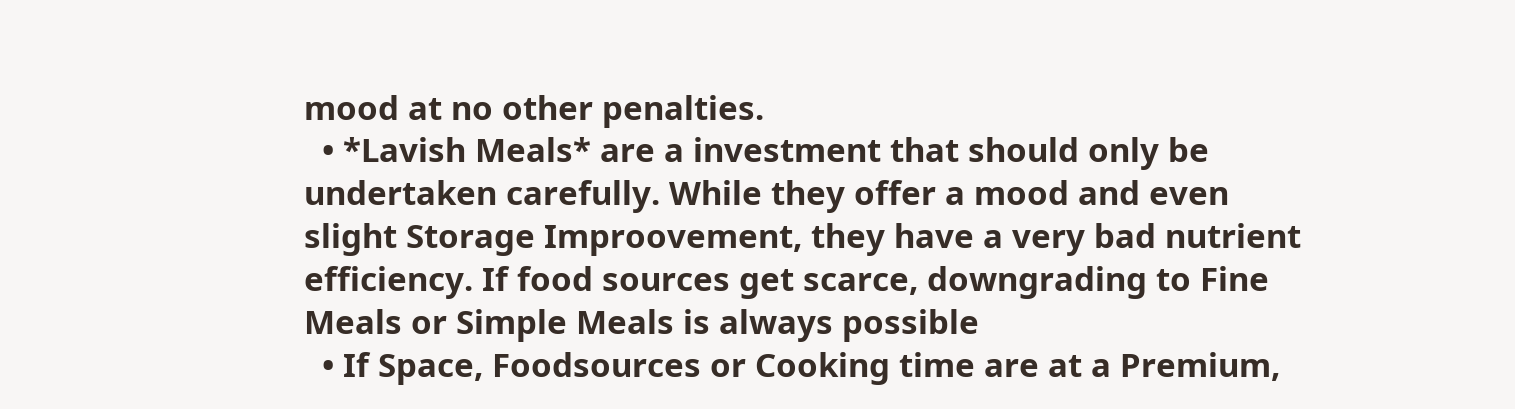mood at no other penalties.
  • *Lavish Meals* are a investment that should only be undertaken carefully. While they offer a mood and even slight Storage Improovement, they have a very bad nutrient efficiency. If food sources get scarce, downgrading to Fine Meals or Simple Meals is always possible
  • If Space, Foodsources or Cooking time are at a Premium,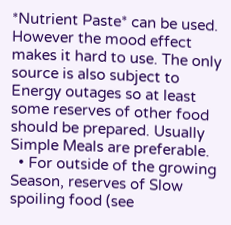*Nutrient Paste* can be used. However the mood effect makes it hard to use. The only source is also subject to Energy outages so at least some reserves of other food should be prepared. Usually Simple Meals are preferable.
  • For outside of the growing Season, reserves of Slow spoiling food (see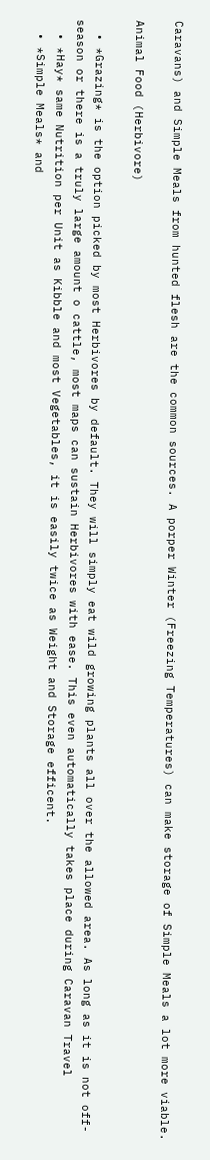Caravans) and Simple Meals from hunted flesh are the common sources. A porper Winter (Freezing Temperatures) can make storage of Simple Meals a lot more viable.

Animal Food (Herbivore)

  • *Grazing* is the option picked by most Herbivores by default. They will simply eat wild growing plants all over the allowed area. As long as it is not off-season or there is a truly large amount o cattle, most maps can sustain Herbivores with ease. This even automatically takes place during Caravan Travel
  • *Hay* same Nutrition per Unit as Kibble and most Vegetables, it is easily twice as Weight and Storage efficent.
  • *Simple Meals* and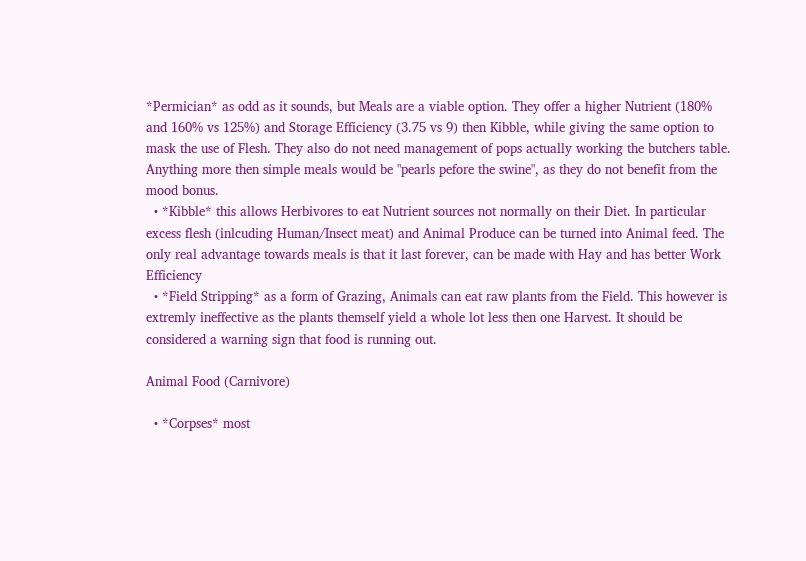*Permician* as odd as it sounds, but Meals are a viable option. They offer a higher Nutrient (180% and 160% vs 125%) and Storage Efficiency (3.75 vs 9) then Kibble, while giving the same option to mask the use of Flesh. They also do not need management of pops actually working the butchers table. Anything more then simple meals would be "pearls pefore the swine", as they do not benefit from the mood bonus.
  • *Kibble* this allows Herbivores to eat Nutrient sources not normally on their Diet. In particular excess flesh (inlcuding Human/Insect meat) and Animal Produce can be turned into Animal feed. The only real advantage towards meals is that it last forever, can be made with Hay and has better Work Efficiency
  • *Field Stripping* as a form of Grazing, Animals can eat raw plants from the Field. This however is extremly ineffective as the plants themself yield a whole lot less then one Harvest. It should be considered a warning sign that food is running out.

Animal Food (Carnivore)

  • *Corpses* most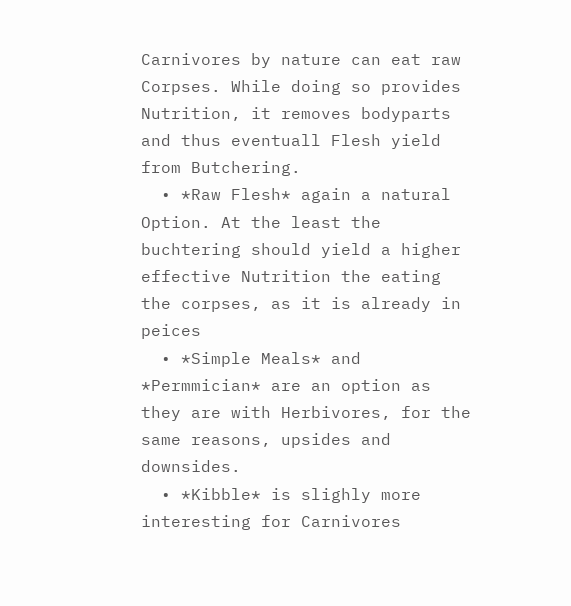Carnivores by nature can eat raw Corpses. While doing so provides Nutrition, it removes bodyparts and thus eventuall Flesh yield from Butchering.
  • *Raw Flesh* again a natural Option. At the least the buchtering should yield a higher effective Nutrition the eating the corpses, as it is already in peices
  • *Simple Meals* and *Permmician* are an option as they are with Herbivores, for the same reasons, upsides and downsides.
  • *Kibble* is slighly more interesting for Carnivores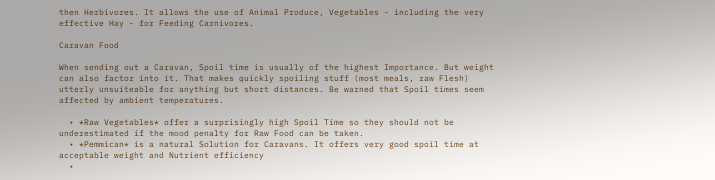then Herbivores. It allows the use of Animal Produce, Vegetables - including the very effective Hay - for Feeding Carnivores.

Caravan Food

When sending out a Caravan, Spoil time is usually of the highest Importance. But weight can also factor into it. That makes quickly spoiling stuff (most meals, raw Flesh) utterly unsuiteable for anything but short distances. Be warned that Spoil times seem affected by ambient temperatures.

  • *Raw Vegetables* offer a surprisingly high Spoil Time so they should not be underestimated if the mood penalty for Raw Food can be taken.
  • *Pemmican* is a natural Solution for Caravans. It offers very good spoil time at acceptable weight and Nutrient efficiency
  •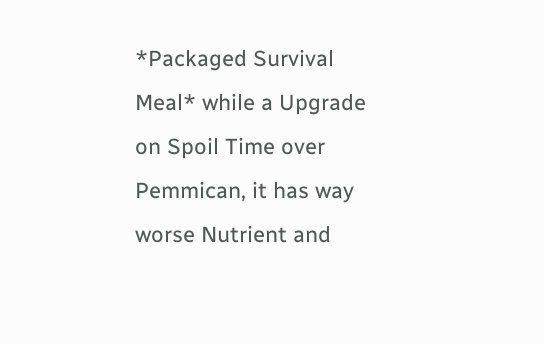*Packaged Survival Meal* while a Upgrade on Spoil Time over Pemmican, it has way worse Nutrient and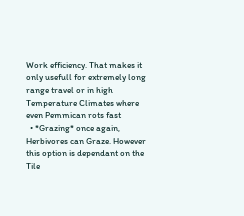Work efficiency. That makes it only usefull for extremely long range travel or in high Temperature Climates where even Pemmican rots fast
  • *Grazing* once again, Herbivores can Graze. However this option is dependant on the Tile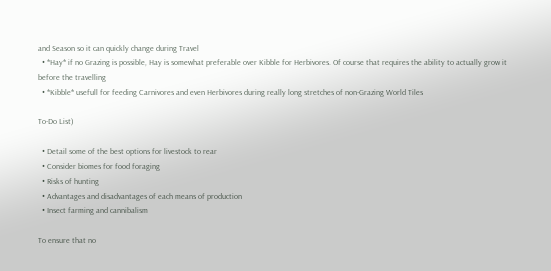and Season so it can quickly change during Travel
  • *Hay* if no Grazing is possible, Hay is somewhat preferable over Kibble for Herbivores. Of course that requires the ability to actually grow it before the travelling
  • *Kibble* usefull for feeding Carnivores and even Herbivores during really long stretches of non-Grazing World Tiles

To-Do List)

  • Detail some of the best options for livestock to rear
  • Consider biomes for food foraging
  • Risks of hunting
  • Advantages and disadvantages of each means of production
  • Insect farming and cannibalism

To ensure that no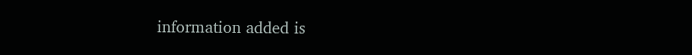information added is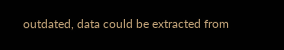outdated, data could be extracted from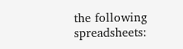the following spreadsheets: